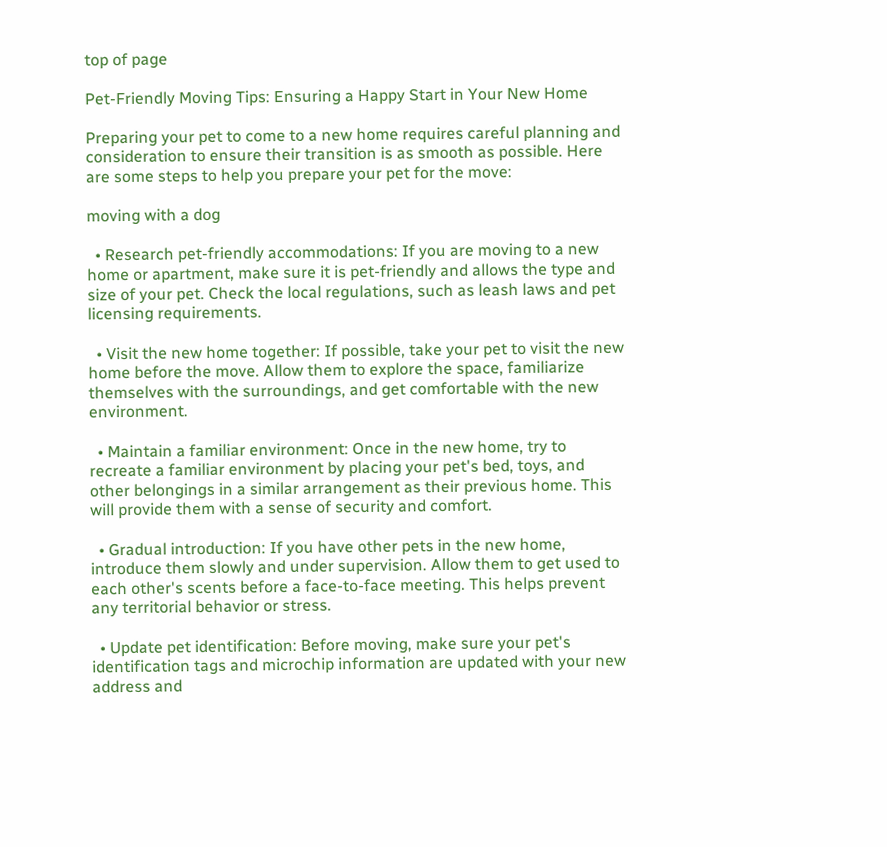top of page

Pet-Friendly Moving Tips: Ensuring a Happy Start in Your New Home

Preparing your pet to come to a new home requires careful planning and consideration to ensure their transition is as smooth as possible. Here are some steps to help you prepare your pet for the move:

moving with a dog

  • Research pet-friendly accommodations: If you are moving to a new home or apartment, make sure it is pet-friendly and allows the type and size of your pet. Check the local regulations, such as leash laws and pet licensing requirements.

  • Visit the new home together: If possible, take your pet to visit the new home before the move. Allow them to explore the space, familiarize themselves with the surroundings, and get comfortable with the new environment.

  • Maintain a familiar environment: Once in the new home, try to recreate a familiar environment by placing your pet's bed, toys, and other belongings in a similar arrangement as their previous home. This will provide them with a sense of security and comfort.

  • Gradual introduction: If you have other pets in the new home, introduce them slowly and under supervision. Allow them to get used to each other's scents before a face-to-face meeting. This helps prevent any territorial behavior or stress.

  • Update pet identification: Before moving, make sure your pet's identification tags and microchip information are updated with your new address and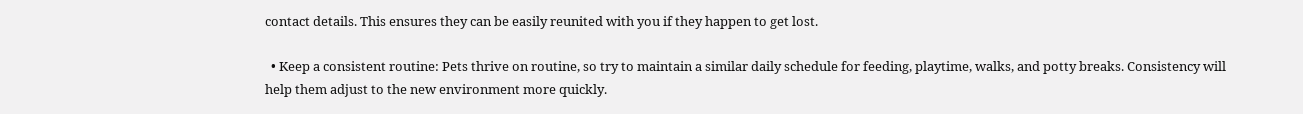contact details. This ensures they can be easily reunited with you if they happen to get lost.

  • Keep a consistent routine: Pets thrive on routine, so try to maintain a similar daily schedule for feeding, playtime, walks, and potty breaks. Consistency will help them adjust to the new environment more quickly.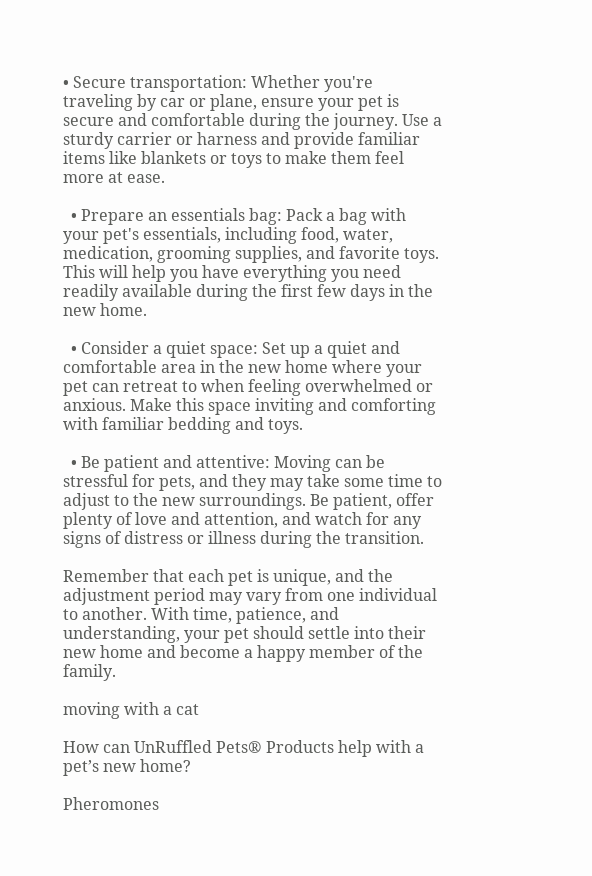• Secure transportation: Whether you're traveling by car or plane, ensure your pet is secure and comfortable during the journey. Use a sturdy carrier or harness and provide familiar items like blankets or toys to make them feel more at ease.

  • Prepare an essentials bag: Pack a bag with your pet's essentials, including food, water, medication, grooming supplies, and favorite toys. This will help you have everything you need readily available during the first few days in the new home.

  • Consider a quiet space: Set up a quiet and comfortable area in the new home where your pet can retreat to when feeling overwhelmed or anxious. Make this space inviting and comforting with familiar bedding and toys.

  • Be patient and attentive: Moving can be stressful for pets, and they may take some time to adjust to the new surroundings. Be patient, offer plenty of love and attention, and watch for any signs of distress or illness during the transition.

Remember that each pet is unique, and the adjustment period may vary from one individual to another. With time, patience, and understanding, your pet should settle into their new home and become a happy member of the family.

moving with a cat

How can UnRuffled Pets® Products help with a pet’s new home?

Pheromones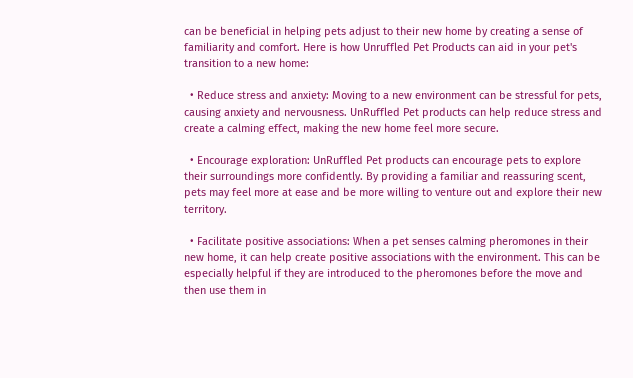can be beneficial in helping pets adjust to their new home by creating a sense of familiarity and comfort. Here is how Unruffled Pet Products can aid in your pet's transition to a new home:

  • Reduce stress and anxiety: Moving to a new environment can be stressful for pets, causing anxiety and nervousness. UnRuffled Pet products can help reduce stress and create a calming effect, making the new home feel more secure.

  • Encourage exploration: UnRuffled Pet products can encourage pets to explore their surroundings more confidently. By providing a familiar and reassuring scent, pets may feel more at ease and be more willing to venture out and explore their new territory.

  • Facilitate positive associations: When a pet senses calming pheromones in their new home, it can help create positive associations with the environment. This can be especially helpful if they are introduced to the pheromones before the move and then use them in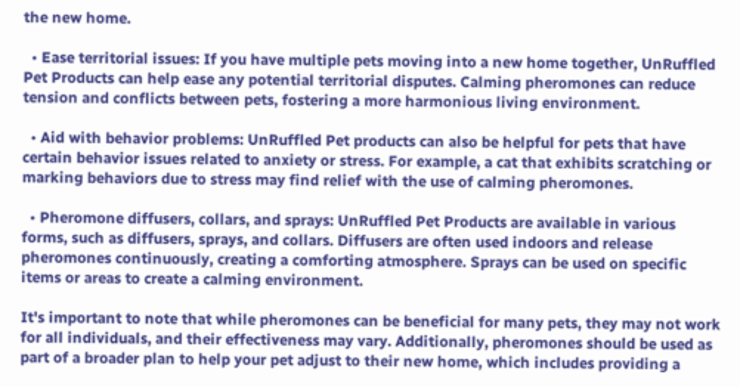the new home.

  • Ease territorial issues: If you have multiple pets moving into a new home together, UnRuffled Pet Products can help ease any potential territorial disputes. Calming pheromones can reduce tension and conflicts between pets, fostering a more harmonious living environment.

  • Aid with behavior problems: UnRuffled Pet products can also be helpful for pets that have certain behavior issues related to anxiety or stress. For example, a cat that exhibits scratching or marking behaviors due to stress may find relief with the use of calming pheromones.

  • Pheromone diffusers, collars, and sprays: UnRuffled Pet Products are available in various forms, such as diffusers, sprays, and collars. Diffusers are often used indoors and release pheromones continuously, creating a comforting atmosphere. Sprays can be used on specific items or areas to create a calming environment.

It's important to note that while pheromones can be beneficial for many pets, they may not work for all individuals, and their effectiveness may vary. Additionally, pheromones should be used as part of a broader plan to help your pet adjust to their new home, which includes providing a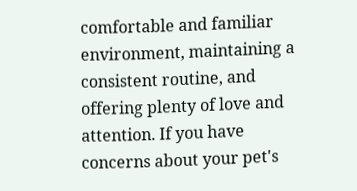comfortable and familiar environment, maintaining a consistent routine, and offering plenty of love and attention. If you have concerns about your pet's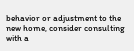behavior or adjustment to the new home, consider consulting with a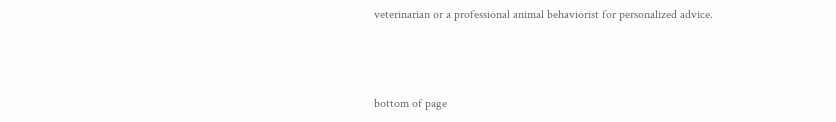veterinarian or a professional animal behaviorist for personalized advice.



bottom of page